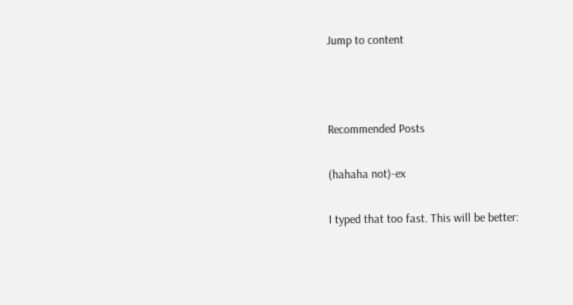Jump to content



Recommended Posts

(hahaha not)-ex

I typed that too fast. This will be better: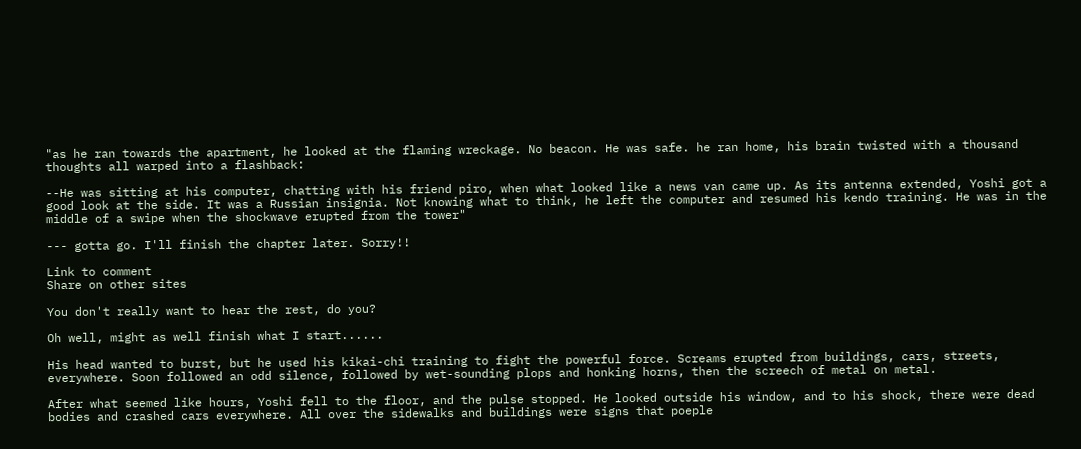"as he ran towards the apartment, he looked at the flaming wreckage. No beacon. He was safe. he ran home, his brain twisted with a thousand thoughts all warped into a flashback:

--He was sitting at his computer, chatting with his friend piro, when what looked like a news van came up. As its antenna extended, Yoshi got a good look at the side. It was a Russian insignia. Not knowing what to think, he left the computer and resumed his kendo training. He was in the middle of a swipe when the shockwave erupted from the tower"

--- gotta go. I'll finish the chapter later. Sorry!!

Link to comment
Share on other sites

You don't really want to hear the rest, do you?

Oh well, might as well finish what I start......

His head wanted to burst, but he used his kikai-chi training to fight the powerful force. Screams erupted from buildings, cars, streets, everywhere. Soon followed an odd silence, followed by wet-sounding plops and honking horns, then the screech of metal on metal.

After what seemed like hours, Yoshi fell to the floor, and the pulse stopped. He looked outside his window, and to his shock, there were dead bodies and crashed cars everywhere. All over the sidewalks and buildings were signs that poeple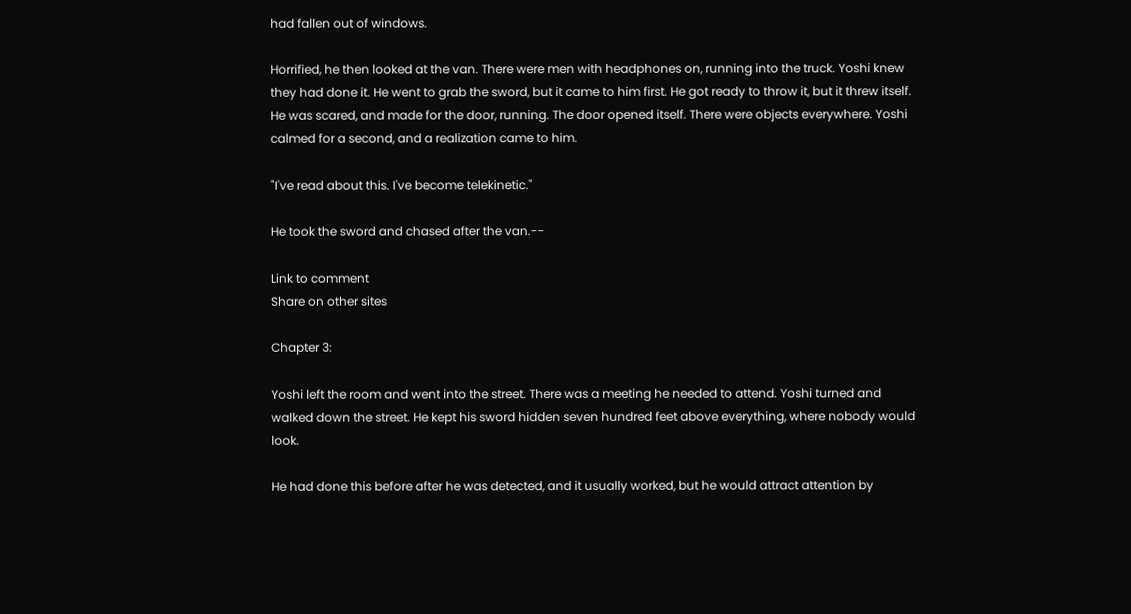had fallen out of windows.

Horrified, he then looked at the van. There were men with headphones on, running into the truck. Yoshi knew they had done it. He went to grab the sword, but it came to him first. He got ready to throw it, but it threw itself. He was scared, and made for the door, running. The door opened itself. There were objects everywhere. Yoshi calmed for a second, and a realization came to him.

"I've read about this. I've become telekinetic."

He took the sword and chased after the van.--

Link to comment
Share on other sites

Chapter 3:

Yoshi left the room and went into the street. There was a meeting he needed to attend. Yoshi turned and walked down the street. He kept his sword hidden seven hundred feet above everything, where nobody would look.

He had done this before after he was detected, and it usually worked, but he would attract attention by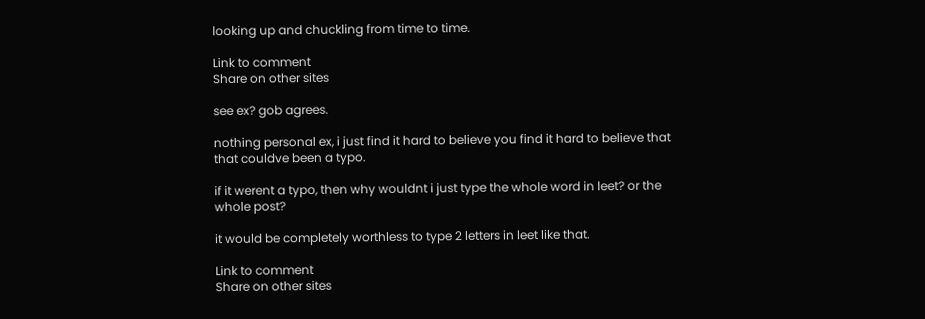looking up and chuckling from time to time.

Link to comment
Share on other sites

see ex? gob agrees.

nothing personal ex, i just find it hard to believe you find it hard to believe that that couldve been a typo.

if it werent a typo, then why wouldnt i just type the whole word in leet? or the whole post?

it would be completely worthless to type 2 letters in leet like that.

Link to comment
Share on other sites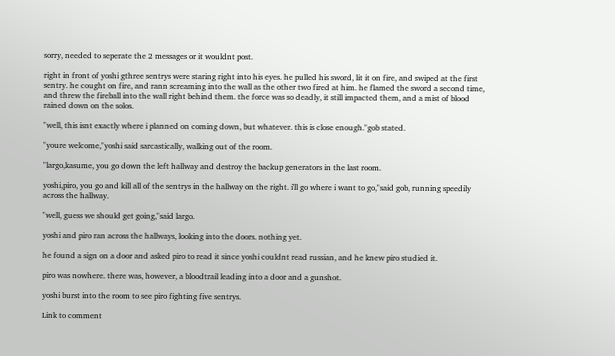sorry, needed to seperate the 2 messages or it wouldnt post.

right in front of yoshi gthree sentrys were staring right into his eyes. he pulled his sword, lit it on fire, and swiped at the first sentry. he cought on fire, and rann screaming into the wall as the other two fired at him. he flamed the sword a second time, and threw the fireball into the wall right behind them. the force was so deadly, it still impacted them, and a mist of blood rained down on the solos.

"well, this isnt exactly where i planned on coming down, but whatever. this is close enough."gob stated.

"youre welcome,"yoshi said sarcastically, walking out of the room.

"largo,kasume, you go down the left hallway and destroy the backup generators in the last room.

yoshi,piro, you go and kill all of the sentrys in the hallway on the right. i'll go where i want to go,"said gob, running speedily across the hallway.

"well, guess we should get going,"said largo.

yoshi and piro ran across the hallways, looking into the doors. nothing yet.

he found a sign on a door and asked piro to read it since yoshi couldnt read russian, and he knew piro studied it.

piro was nowhere. there was, however, a bloodtrail leading into a door and a gunshot.

yoshi burst into the room to see piro fighting five sentrys.

Link to comment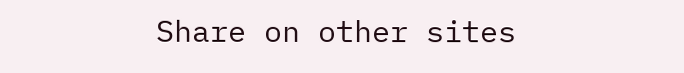Share on other sites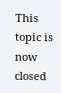This topic is now closed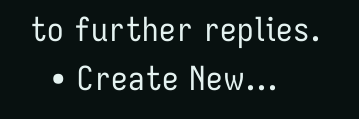to further replies.
  • Create New...